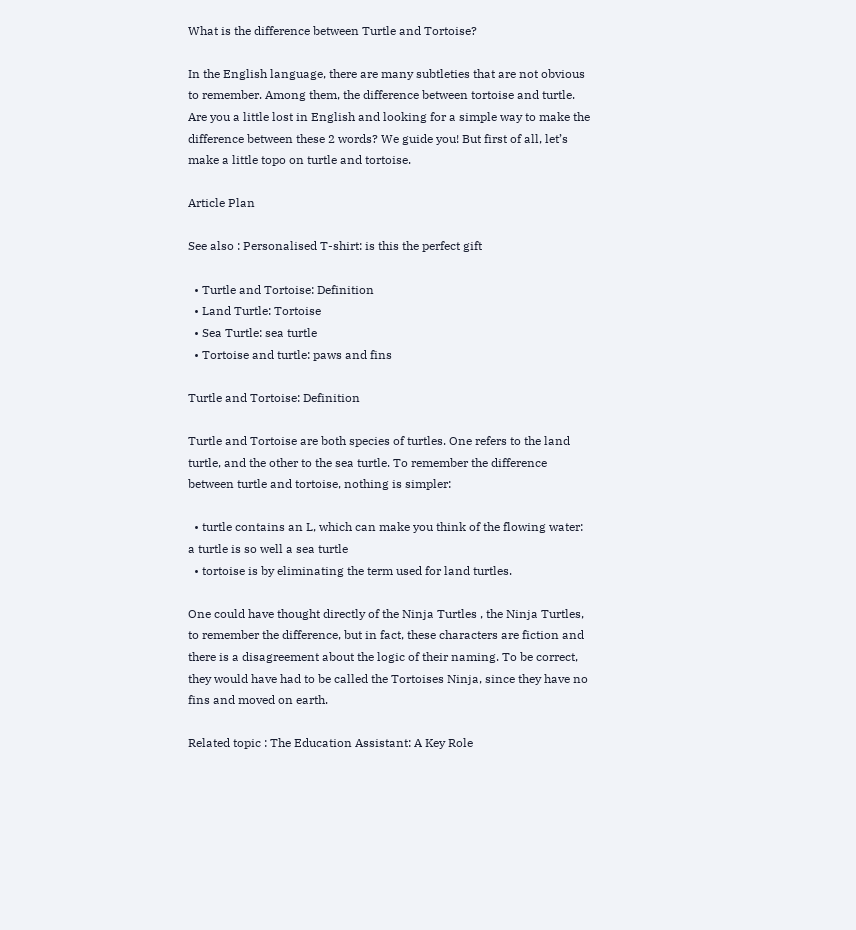What is the difference between Turtle and Tortoise?

In the English language, there are many subtleties that are not obvious to remember. Among them, the difference between tortoise and turtle. Are you a little lost in English and looking for a simple way to make the difference between these 2 words? We guide you! But first of all, let’s make a little topo on turtle and tortoise.

Article Plan

See also : Personalised T-shirt: is this the perfect gift

  • Turtle and Tortoise: Definition
  • Land Turtle: Tortoise
  • Sea Turtle: sea turtle
  • Tortoise and turtle: paws and fins

Turtle and Tortoise: Definition

Turtle and Tortoise are both species of turtles. One refers to the land turtle, and the other to the sea turtle. To remember the difference between turtle and tortoise, nothing is simpler:

  • turtle contains an L, which can make you think of the flowing water: a turtle is so well a sea turtle
  • tortoise is by eliminating the term used for land turtles.

One could have thought directly of the Ninja Turtles , the Ninja Turtles, to remember the difference, but in fact, these characters are fiction and there is a disagreement about the logic of their naming. To be correct, they would have had to be called the Tortoises Ninja, since they have no fins and moved on earth.

Related topic : The Education Assistant: A Key Role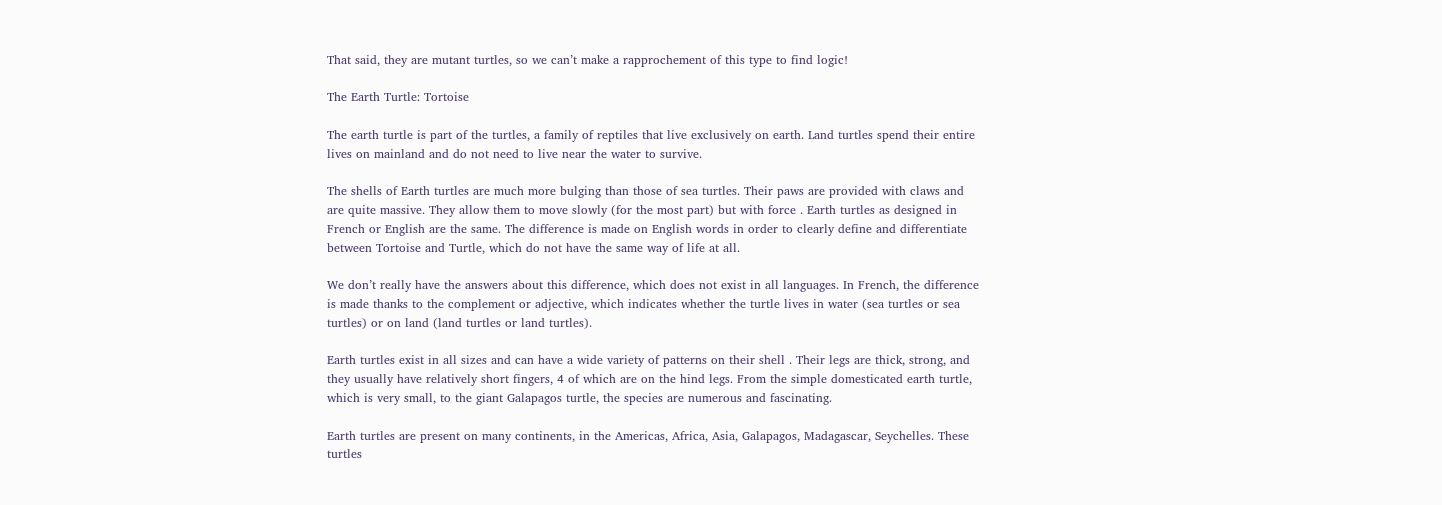That said, they are mutant turtles, so we can’t make a rapprochement of this type to find logic!

The Earth Turtle: Tortoise

The earth turtle is part of the turtles, a family of reptiles that live exclusively on earth. Land turtles spend their entire lives on mainland and do not need to live near the water to survive.

The shells of Earth turtles are much more bulging than those of sea turtles. Their paws are provided with claws and are quite massive. They allow them to move slowly (for the most part) but with force . Earth turtles as designed in French or English are the same. The difference is made on English words in order to clearly define and differentiate between Tortoise and Turtle, which do not have the same way of life at all.

We don’t really have the answers about this difference, which does not exist in all languages. In French, the difference is made thanks to the complement or adjective, which indicates whether the turtle lives in water (sea turtles or sea turtles) or on land (land turtles or land turtles).

Earth turtles exist in all sizes and can have a wide variety of patterns on their shell . Their legs are thick, strong, and they usually have relatively short fingers, 4 of which are on the hind legs. From the simple domesticated earth turtle, which is very small, to the giant Galapagos turtle, the species are numerous and fascinating.

Earth turtles are present on many continents, in the Americas, Africa, Asia, Galapagos, Madagascar, Seychelles. These turtles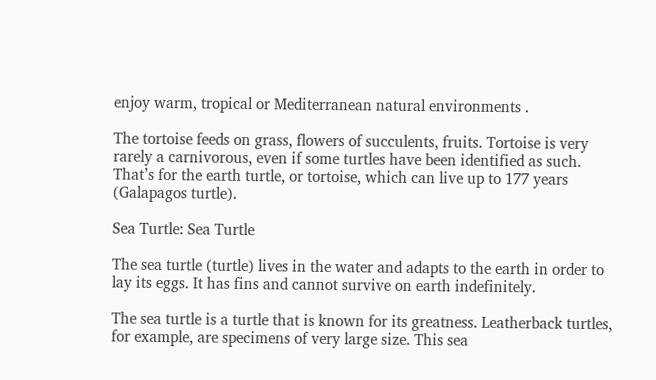enjoy warm, tropical or Mediterranean natural environments .

The tortoise feeds on grass, flowers of succulents, fruits. Tortoise is very rarely a carnivorous, even if some turtles have been identified as such. That’s for the earth turtle, or tortoise, which can live up to 177 years (Galapagos turtle).

Sea Turtle: Sea Turtle

The sea turtle (turtle) lives in the water and adapts to the earth in order to lay its eggs. It has fins and cannot survive on earth indefinitely.

The sea turtle is a turtle that is known for its greatness. Leatherback turtles, for example, are specimens of very large size. This sea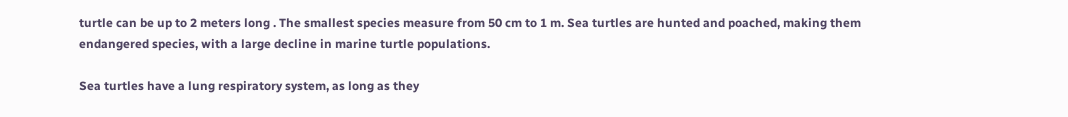turtle can be up to 2 meters long . The smallest species measure from 50 cm to 1 m. Sea turtles are hunted and poached, making them endangered species, with a large decline in marine turtle populations.

Sea turtles have a lung respiratory system, as long as they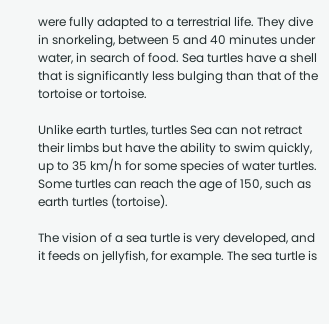were fully adapted to a terrestrial life. They dive in snorkeling, between 5 and 40 minutes under water, in search of food. Sea turtles have a shell that is significantly less bulging than that of the tortoise or tortoise.

Unlike earth turtles, turtles Sea can not retract their limbs but have the ability to swim quickly, up to 35 km/h for some species of water turtles. Some turtles can reach the age of 150, such as earth turtles (tortoise).

The vision of a sea turtle is very developed, and it feeds on jellyfish, for example. The sea turtle is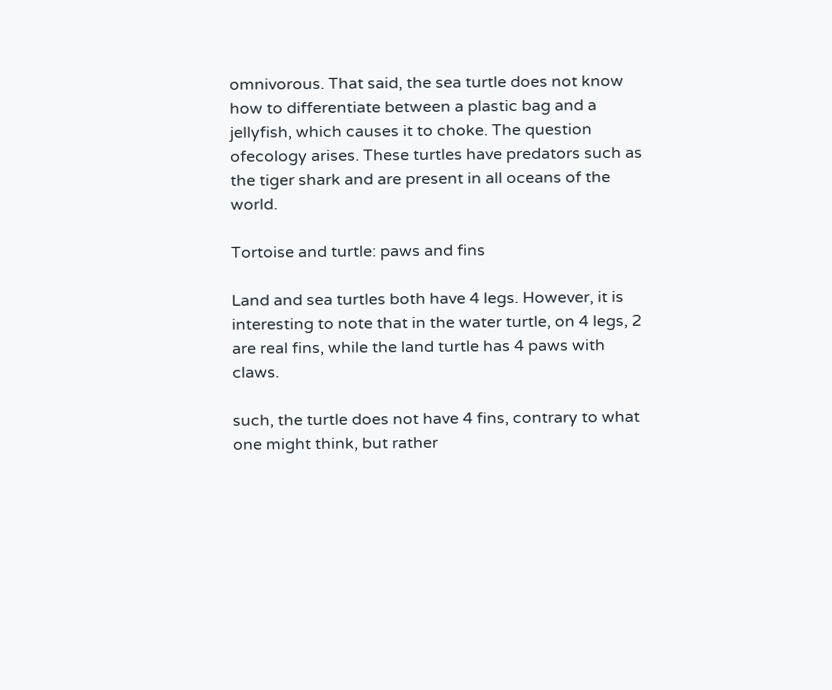omnivorous. That said, the sea turtle does not know how to differentiate between a plastic bag and a jellyfish, which causes it to choke. The question ofecology arises. These turtles have predators such as the tiger shark and are present in all oceans of the world.

Tortoise and turtle: paws and fins

Land and sea turtles both have 4 legs. However, it is interesting to note that in the water turtle, on 4 legs, 2 are real fins, while the land turtle has 4 paws with claws.

such, the turtle does not have 4 fins, contrary to what one might think, but rather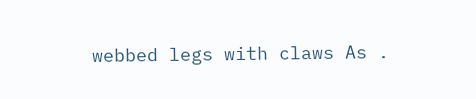webbed legs with claws As .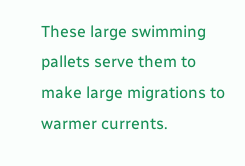These large swimming pallets serve them to make large migrations to warmer currents.